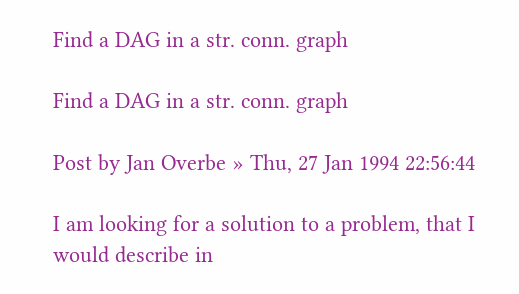Find a DAG in a str. conn. graph

Find a DAG in a str. conn. graph

Post by Jan Overbe » Thu, 27 Jan 1994 22:56:44

I am looking for a solution to a problem, that I would describe in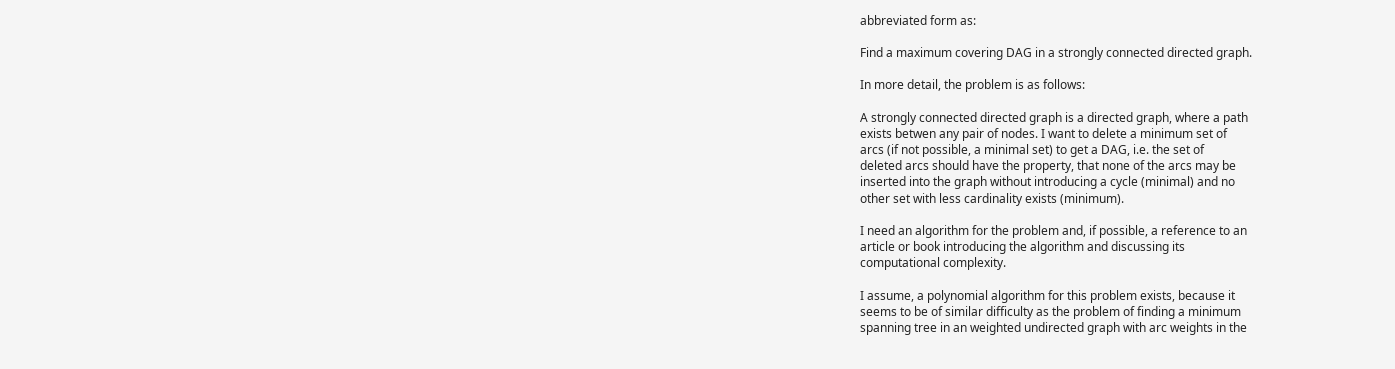abbreviated form as:

Find a maximum covering DAG in a strongly connected directed graph.

In more detail, the problem is as follows:

A strongly connected directed graph is a directed graph, where a path
exists betwen any pair of nodes. I want to delete a minimum set of
arcs (if not possible, a minimal set) to get a DAG, i.e. the set of
deleted arcs should have the property, that none of the arcs may be
inserted into the graph without introducing a cycle (minimal) and no
other set with less cardinality exists (minimum).

I need an algorithm for the problem and, if possible, a reference to an
article or book introducing the algorithm and discussing its
computational complexity.

I assume, a polynomial algorithm for this problem exists, because it
seems to be of similar difficulty as the problem of finding a minimum
spanning tree in an weighted undirected graph with arc weights in the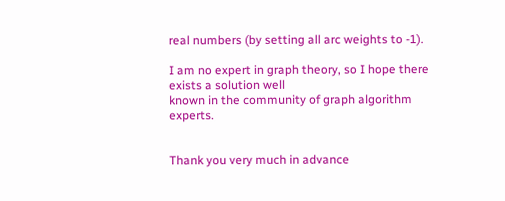real numbers (by setting all arc weights to -1).

I am no expert in graph theory, so I hope there exists a solution well
known in the community of graph algorithm experts.


Thank you very much in advance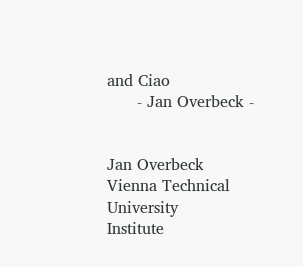and Ciao
      - Jan Overbeck -


Jan Overbeck
Vienna Technical University
Institute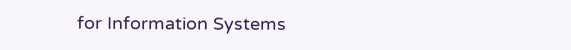for Information Systems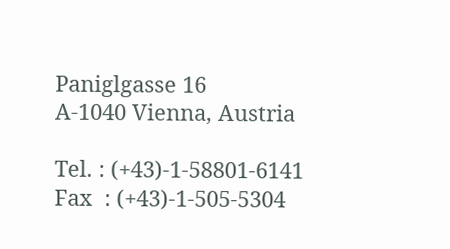Paniglgasse 16
A-1040 Vienna, Austria

Tel. : (+43)-1-58801-6141
Fax  : (+43)-1-505-5304